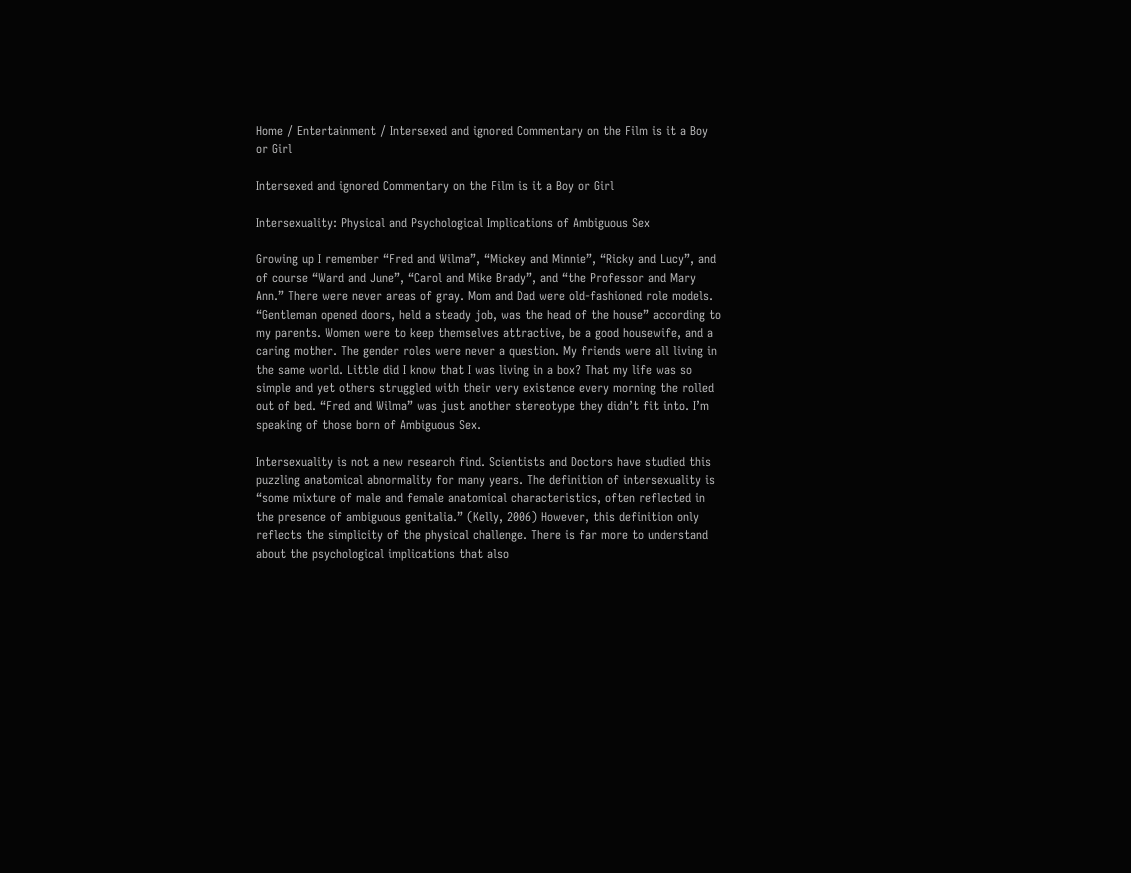Home / Entertainment / Intersexed and ignored Commentary on the Film is it a Boy or Girl

Intersexed and ignored Commentary on the Film is it a Boy or Girl

Intersexuality: Physical and Psychological Implications of Ambiguous Sex

Growing up I remember “Fred and Wilma”, “Mickey and Minnie”, “Ricky and Lucy”, and of course “Ward and June”, “Carol and Mike Brady”, and “the Professor and Mary Ann.” There were never areas of gray. Mom and Dad were old-fashioned role models. “Gentleman opened doors, held a steady job, was the head of the house” according to my parents. Women were to keep themselves attractive, be a good housewife, and a caring mother. The gender roles were never a question. My friends were all living in the same world. Little did I know that I was living in a box? That my life was so simple and yet others struggled with their very existence every morning the rolled out of bed. “Fred and Wilma” was just another stereotype they didn’t fit into. I’m speaking of those born of Ambiguous Sex.

Intersexuality is not a new research find. Scientists and Doctors have studied this puzzling anatomical abnormality for many years. The definition of intersexuality is “some mixture of male and female anatomical characteristics, often reflected in the presence of ambiguous genitalia.” (Kelly, 2006) However, this definition only reflects the simplicity of the physical challenge. There is far more to understand about the psychological implications that also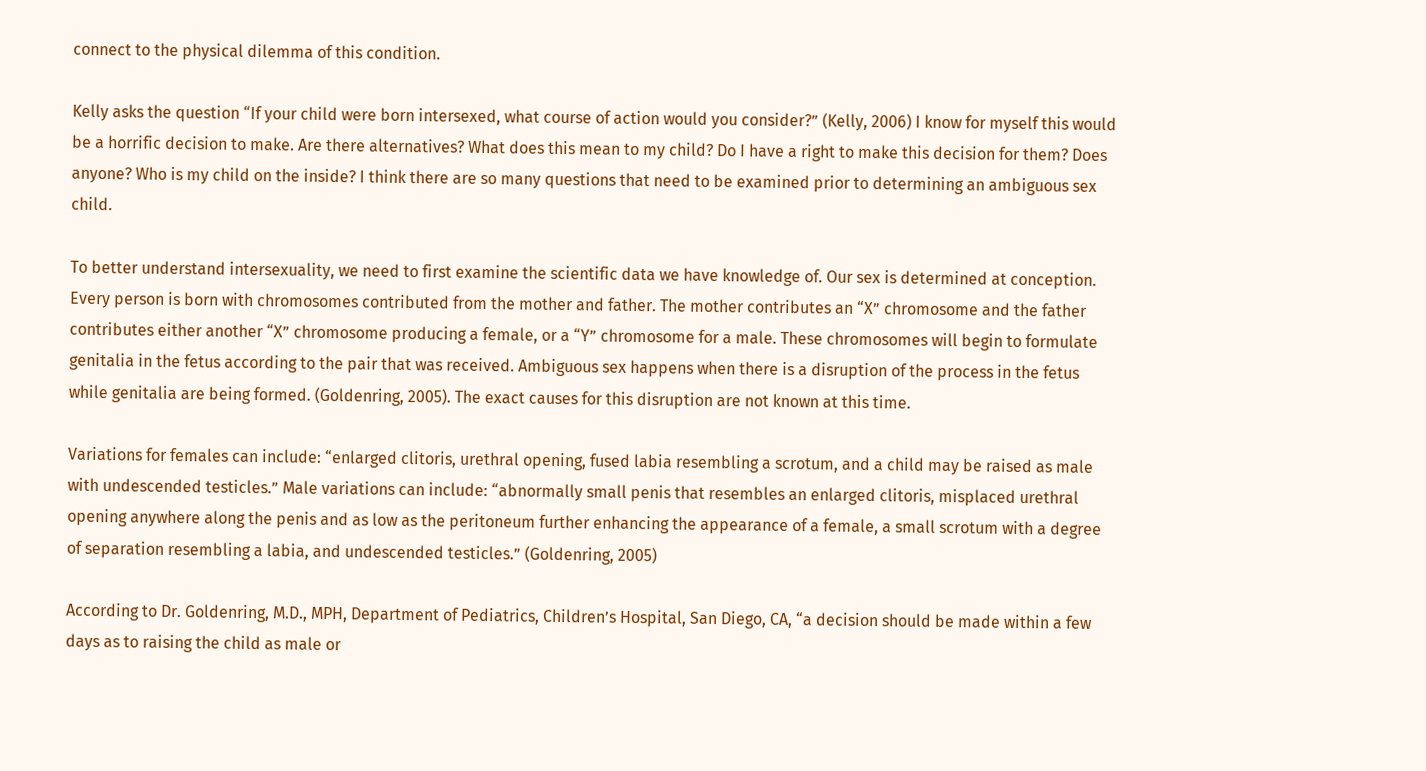connect to the physical dilemma of this condition.

Kelly asks the question “If your child were born intersexed, what course of action would you consider?” (Kelly, 2006) I know for myself this would be a horrific decision to make. Are there alternatives? What does this mean to my child? Do I have a right to make this decision for them? Does anyone? Who is my child on the inside? I think there are so many questions that need to be examined prior to determining an ambiguous sex child.

To better understand intersexuality, we need to first examine the scientific data we have knowledge of. Our sex is determined at conception. Every person is born with chromosomes contributed from the mother and father. The mother contributes an “X” chromosome and the father contributes either another “X” chromosome producing a female, or a “Y” chromosome for a male. These chromosomes will begin to formulate genitalia in the fetus according to the pair that was received. Ambiguous sex happens when there is a disruption of the process in the fetus while genitalia are being formed. (Goldenring, 2005). The exact causes for this disruption are not known at this time.

Variations for females can include: “enlarged clitoris, urethral opening, fused labia resembling a scrotum, and a child may be raised as male with undescended testicles.” Male variations can include: “abnormally small penis that resembles an enlarged clitoris, misplaced urethral opening anywhere along the penis and as low as the peritoneum further enhancing the appearance of a female, a small scrotum with a degree of separation resembling a labia, and undescended testicles.” (Goldenring, 2005)

According to Dr. Goldenring, M.D., MPH, Department of Pediatrics, Children’s Hospital, San Diego, CA, “a decision should be made within a few days as to raising the child as male or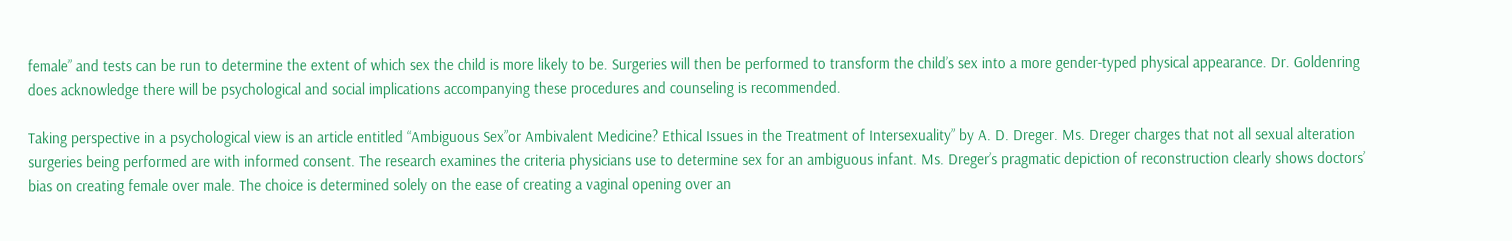female” and tests can be run to determine the extent of which sex the child is more likely to be. Surgeries will then be performed to transform the child’s sex into a more gender-typed physical appearance. Dr. Goldenring does acknowledge there will be psychological and social implications accompanying these procedures and counseling is recommended.

Taking perspective in a psychological view is an article entitled “Ambiguous Sex”or Ambivalent Medicine? Ethical Issues in the Treatment of Intersexuality” by A. D. Dreger. Ms. Dreger charges that not all sexual alteration surgeries being performed are with informed consent. The research examines the criteria physicians use to determine sex for an ambiguous infant. Ms. Dreger’s pragmatic depiction of reconstruction clearly shows doctors’ bias on creating female over male. The choice is determined solely on the ease of creating a vaginal opening over an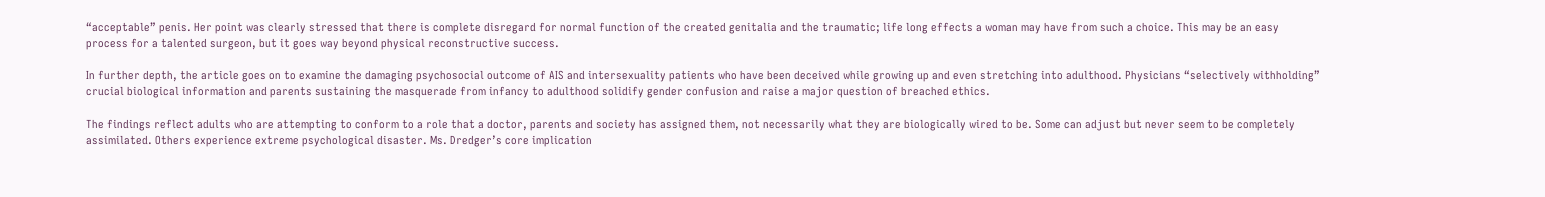“acceptable” penis. Her point was clearly stressed that there is complete disregard for normal function of the created genitalia and the traumatic; life long effects a woman may have from such a choice. This may be an easy process for a talented surgeon, but it goes way beyond physical reconstructive success.

In further depth, the article goes on to examine the damaging psychosocial outcome of AIS and intersexuality patients who have been deceived while growing up and even stretching into adulthood. Physicians “selectively withholding” crucial biological information and parents sustaining the masquerade from infancy to adulthood solidify gender confusion and raise a major question of breached ethics.

The findings reflect adults who are attempting to conform to a role that a doctor, parents and society has assigned them, not necessarily what they are biologically wired to be. Some can adjust but never seem to be completely assimilated. Others experience extreme psychological disaster. Ms. Dredger’s core implication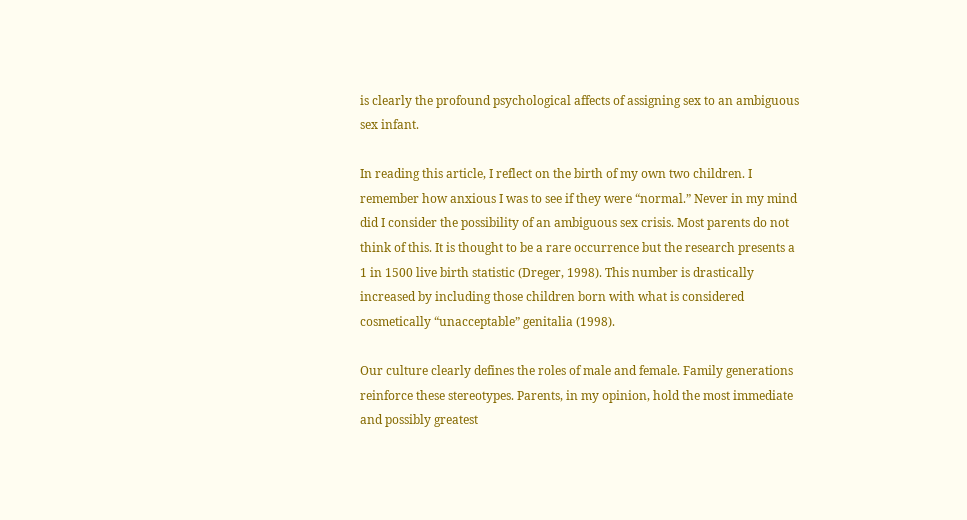is clearly the profound psychological affects of assigning sex to an ambiguous sex infant.

In reading this article, I reflect on the birth of my own two children. I remember how anxious I was to see if they were “normal.” Never in my mind did I consider the possibility of an ambiguous sex crisis. Most parents do not think of this. It is thought to be a rare occurrence but the research presents a 1 in 1500 live birth statistic (Dreger, 1998). This number is drastically increased by including those children born with what is considered cosmetically “unacceptable” genitalia (1998).

Our culture clearly defines the roles of male and female. Family generations reinforce these stereotypes. Parents, in my opinion, hold the most immediate and possibly greatest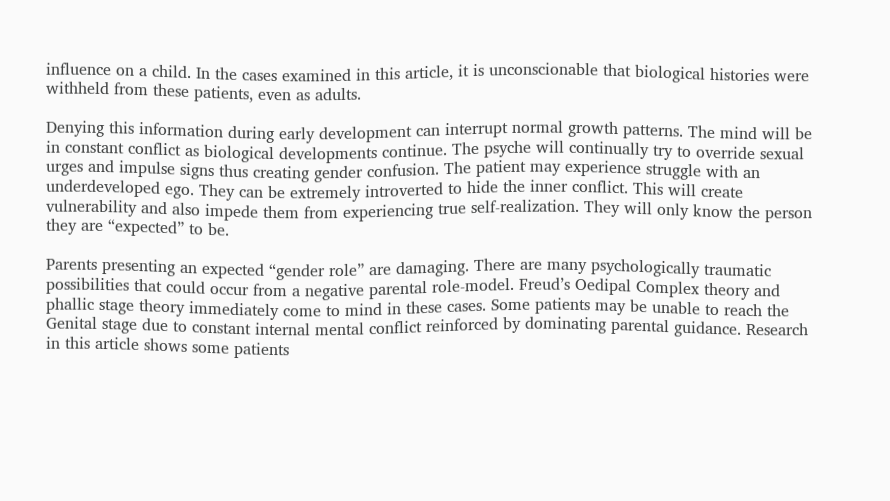influence on a child. In the cases examined in this article, it is unconscionable that biological histories were withheld from these patients, even as adults.

Denying this information during early development can interrupt normal growth patterns. The mind will be in constant conflict as biological developments continue. The psyche will continually try to override sexual urges and impulse signs thus creating gender confusion. The patient may experience struggle with an underdeveloped ego. They can be extremely introverted to hide the inner conflict. This will create vulnerability and also impede them from experiencing true self-realization. They will only know the person they are “expected” to be.

Parents presenting an expected “gender role” are damaging. There are many psychologically traumatic possibilities that could occur from a negative parental role-model. Freud’s Oedipal Complex theory and phallic stage theory immediately come to mind in these cases. Some patients may be unable to reach the Genital stage due to constant internal mental conflict reinforced by dominating parental guidance. Research in this article shows some patients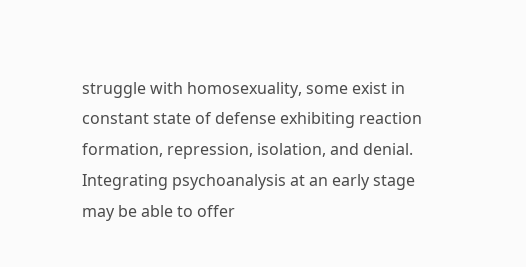struggle with homosexuality, some exist in constant state of defense exhibiting reaction formation, repression, isolation, and denial. Integrating psychoanalysis at an early stage may be able to offer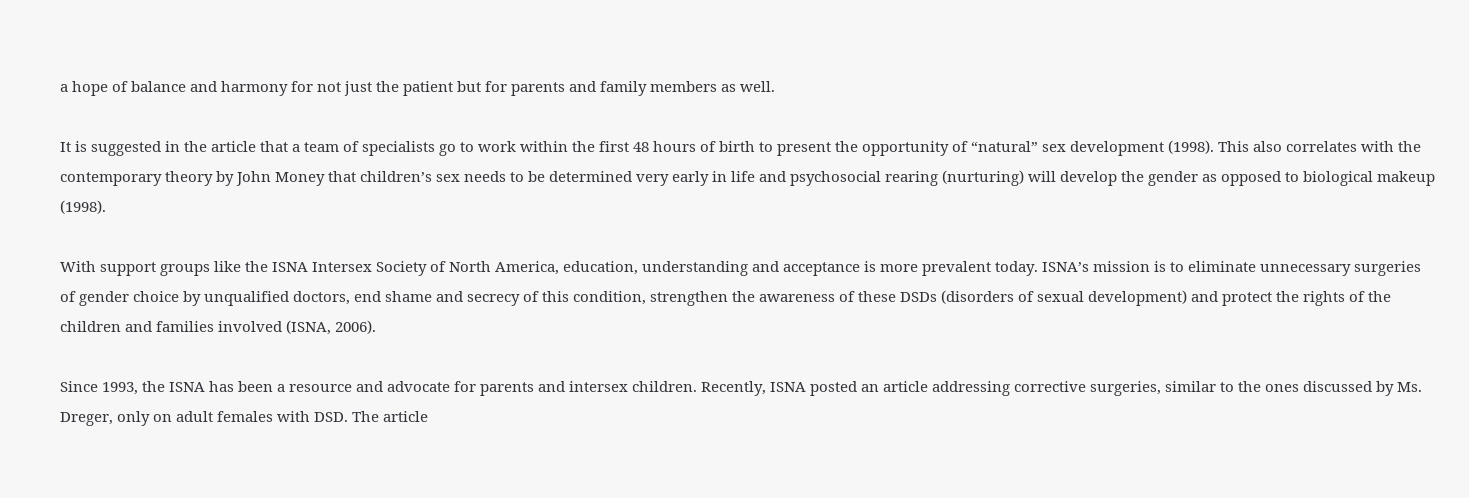a hope of balance and harmony for not just the patient but for parents and family members as well.

It is suggested in the article that a team of specialists go to work within the first 48 hours of birth to present the opportunity of “natural” sex development (1998). This also correlates with the contemporary theory by John Money that children’s sex needs to be determined very early in life and psychosocial rearing (nurturing) will develop the gender as opposed to biological makeup (1998).

With support groups like the ISNA Intersex Society of North America, education, understanding and acceptance is more prevalent today. ISNA’s mission is to eliminate unnecessary surgeries of gender choice by unqualified doctors, end shame and secrecy of this condition, strengthen the awareness of these DSDs (disorders of sexual development) and protect the rights of the children and families involved (ISNA, 2006).

Since 1993, the ISNA has been a resource and advocate for parents and intersex children. Recently, ISNA posted an article addressing corrective surgeries, similar to the ones discussed by Ms. Dreger, only on adult females with DSD. The article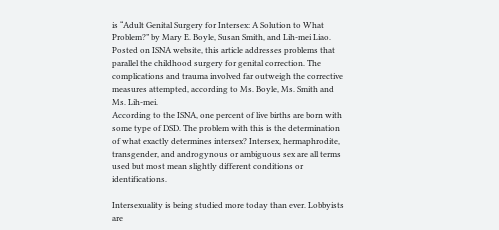is “Adult Genital Surgery for Intersex: A Solution to What Problem?” by Mary E. Boyle, Susan Smith, and Lih-mei Liao. Posted on ISNA website, this article addresses problems that parallel the childhood surgery for genital correction. The complications and trauma involved far outweigh the corrective measures attempted, according to Ms. Boyle, Ms. Smith and Ms. Lih-mei.
According to the ISNA, one percent of live births are born with some type of DSD. The problem with this is the determination of what exactly determines intersex? Intersex, hermaphrodite, transgender, and androgynous or ambiguous sex are all terms used but most mean slightly different conditions or identifications.

Intersexuality is being studied more today than ever. Lobbyists are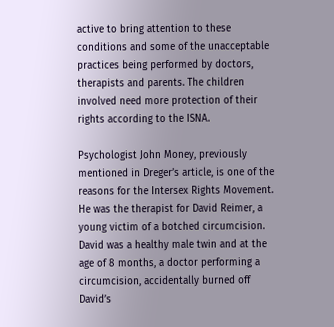active to bring attention to these conditions and some of the unacceptable practices being performed by doctors, therapists and parents. The children involved need more protection of their rights according to the ISNA.

Psychologist John Money, previously mentioned in Dreger’s article, is one of the reasons for the Intersex Rights Movement. He was the therapist for David Reimer, a young victim of a botched circumcision. David was a healthy male twin and at the age of 8 months, a doctor performing a circumcision, accidentally burned off David’s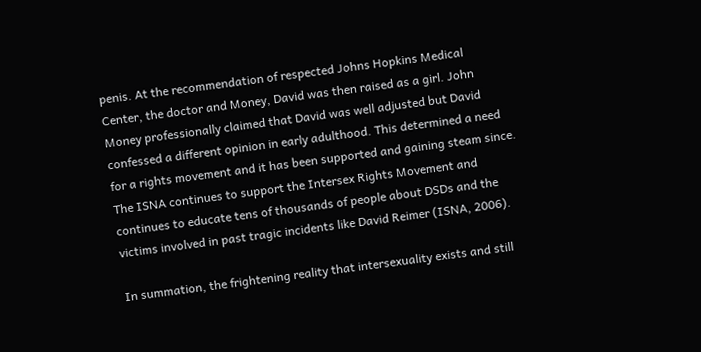penis. At the recommendation of respected Johns Hopkins Medical Center, the doctor and Money, David was then raised as a girl. John Money professionally claimed that David was well adjusted but David confessed a different opinion in early adulthood. This determined a need for a rights movement and it has been supported and gaining steam since. The ISNA continues to support the Intersex Rights Movement and continues to educate tens of thousands of people about DSDs and the victims involved in past tragic incidents like David Reimer (ISNA, 2006).

In summation, the frightening reality that intersexuality exists and still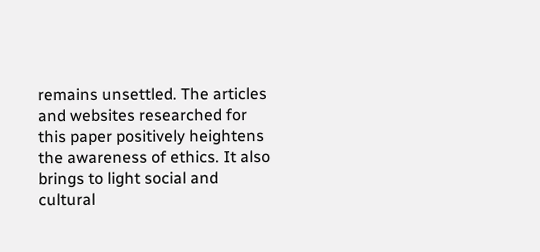remains unsettled. The articles and websites researched for this paper positively heightens the awareness of ethics. It also brings to light social and cultural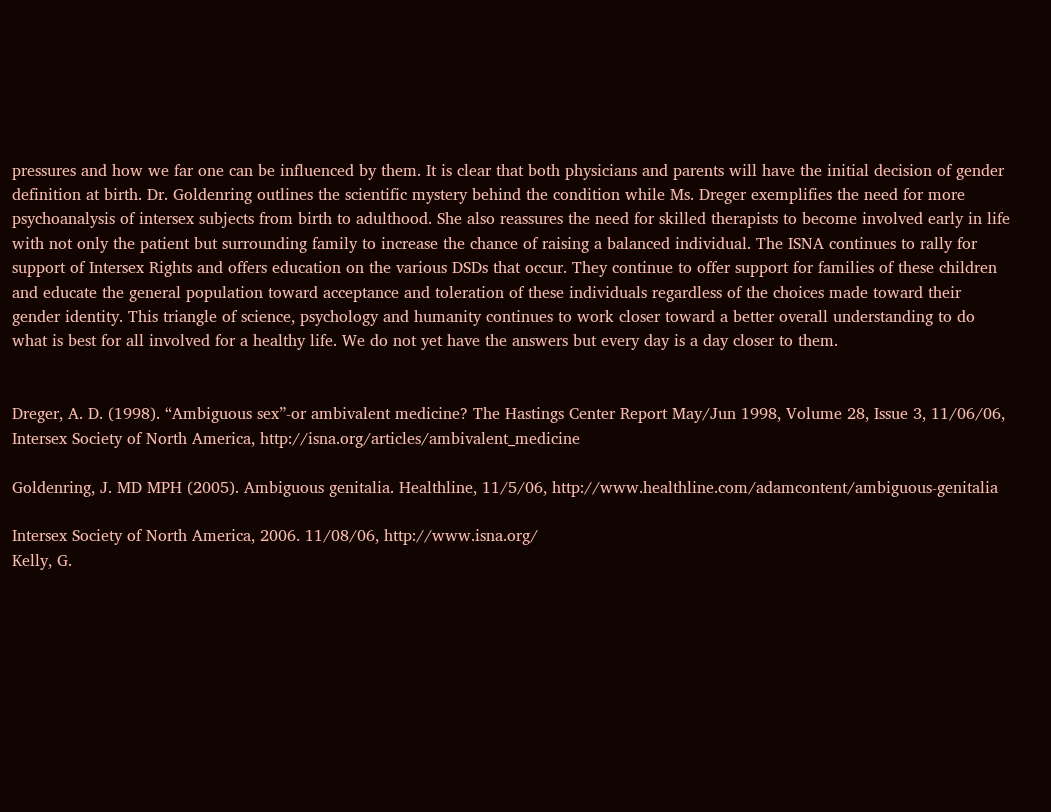pressures and how we far one can be influenced by them. It is clear that both physicians and parents will have the initial decision of gender definition at birth. Dr. Goldenring outlines the scientific mystery behind the condition while Ms. Dreger exemplifies the need for more psychoanalysis of intersex subjects from birth to adulthood. She also reassures the need for skilled therapists to become involved early in life with not only the patient but surrounding family to increase the chance of raising a balanced individual. The ISNA continues to rally for support of Intersex Rights and offers education on the various DSDs that occur. They continue to offer support for families of these children and educate the general population toward acceptance and toleration of these individuals regardless of the choices made toward their gender identity. This triangle of science, psychology and humanity continues to work closer toward a better overall understanding to do what is best for all involved for a healthy life. We do not yet have the answers but every day is a day closer to them.


Dreger, A. D. (1998). “Ambiguous sex”-or ambivalent medicine? The Hastings Center Report May/Jun 1998, Volume 28, Issue 3, 11/06/06, Intersex Society of North America, http://isna.org/articles/ambivalent_medicine

Goldenring, J. MD MPH (2005). Ambiguous genitalia. Healthline, 11/5/06, http://www.healthline.com/adamcontent/ambiguous-genitalia

Intersex Society of North America, 2006. 11/08/06, http://www.isna.org/
Kelly, G.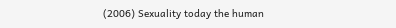(2006) Sexuality today the human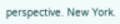perspective. New York.